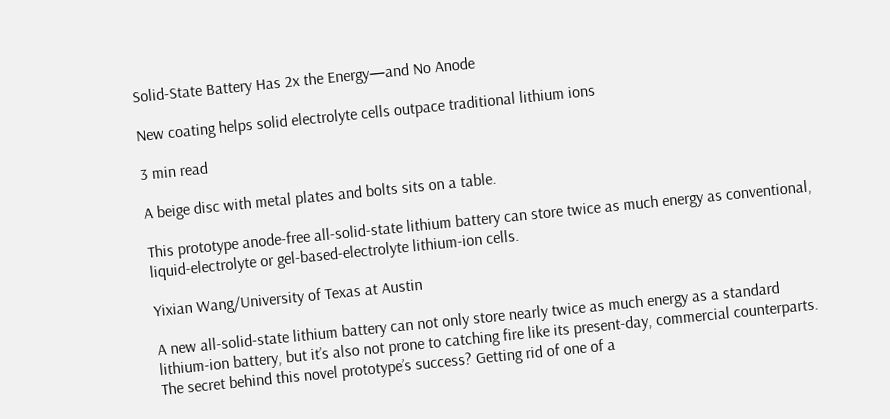Solid-State Battery Has 2x the Energy—and No Anode

New coating helps solid electrolyte cells outpace traditional lithium ions

3 min read

A beige disc with metal plates and bolts sits on a table.

This prototype anode-free all-solid-state lithium battery can store twice as much energy as conventional, liquid-electrolyte or gel-based-electrolyte lithium-ion cells.

Yixian Wang/University of Texas at Austin

A new all-solid-state lithium battery can not only store nearly twice as much energy as a standard lithium-ion battery, but it’s also not prone to catching fire like its present-day, commercial counterparts. The secret behind this novel prototype’s success? Getting rid of one of a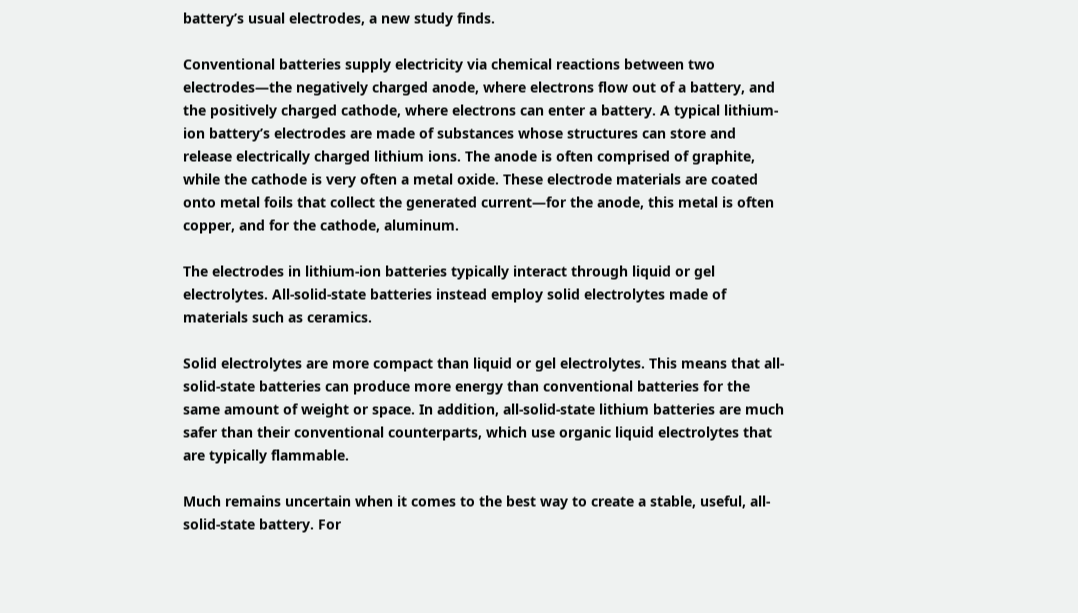battery’s usual electrodes, a new study finds.

Conventional batteries supply electricity via chemical reactions between two electrodes—the negatively charged anode, where electrons flow out of a battery, and the positively charged cathode, where electrons can enter a battery. A typical lithium-ion battery’s electrodes are made of substances whose structures can store and release electrically charged lithium ions. The anode is often comprised of graphite, while the cathode is very often a metal oxide. These electrode materials are coated onto metal foils that collect the generated current—for the anode, this metal is often copper, and for the cathode, aluminum.

The electrodes in lithium-ion batteries typically interact through liquid or gel electrolytes. All-solid-state batteries instead employ solid electrolytes made of materials such as ceramics.

Solid electrolytes are more compact than liquid or gel electrolytes. This means that all-solid-state batteries can produce more energy than conventional batteries for the same amount of weight or space. In addition, all-solid-state lithium batteries are much safer than their conventional counterparts, which use organic liquid electrolytes that are typically flammable.

Much remains uncertain when it comes to the best way to create a stable, useful, all-solid-state battery. For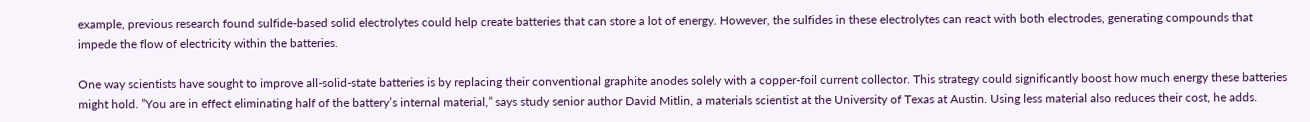example, previous research found sulfide-based solid electrolytes could help create batteries that can store a lot of energy. However, the sulfides in these electrolytes can react with both electrodes, generating compounds that impede the flow of electricity within the batteries.

One way scientists have sought to improve all-solid-state batteries is by replacing their conventional graphite anodes solely with a copper-foil current collector. This strategy could significantly boost how much energy these batteries might hold. ”You are in effect eliminating half of the battery’s internal material,” says study senior author David Mitlin, a materials scientist at the University of Texas at Austin. Using less material also reduces their cost, he adds.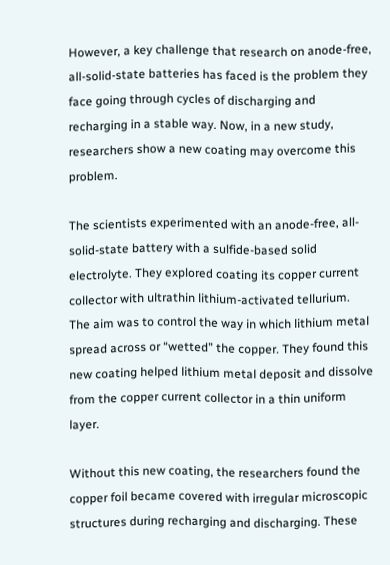However, a key challenge that research on anode-free, all-solid-state batteries has faced is the problem they face going through cycles of discharging and recharging in a stable way. Now, in a new study, researchers show a new coating may overcome this problem.

The scientists experimented with an anode-free, all-solid-state battery with a sulfide-based solid electrolyte. They explored coating its copper current collector with ultrathin lithium-activated tellurium. The aim was to control the way in which lithium metal spread across or “wetted” the copper. They found this new coating helped lithium metal deposit and dissolve from the copper current collector in a thin uniform layer.

Without this new coating, the researchers found the copper foil became covered with irregular microscopic structures during recharging and discharging. These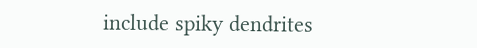include spiky dendrites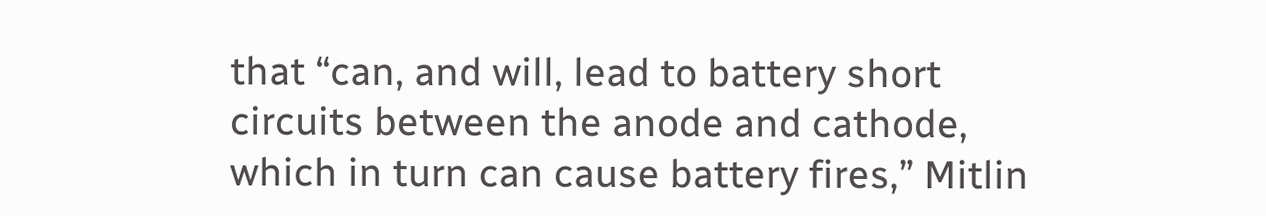that “can, and will, lead to battery short circuits between the anode and cathode, which in turn can cause battery fires,” Mitlin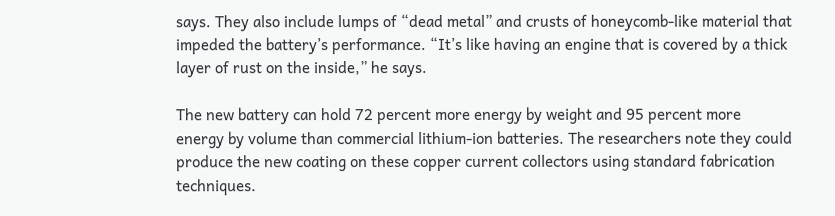says. They also include lumps of “dead metal” and crusts of honeycomb-like material that impeded the battery’s performance. “It’s like having an engine that is covered by a thick layer of rust on the inside,” he says.

The new battery can hold 72 percent more energy by weight and 95 percent more energy by volume than commercial lithium-ion batteries. The researchers note they could produce the new coating on these copper current collectors using standard fabrication techniques.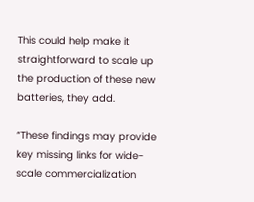This could help make it straightforward to scale up the production of these new batteries, they add.

“These findings may provide key missing links for wide-scale commercialization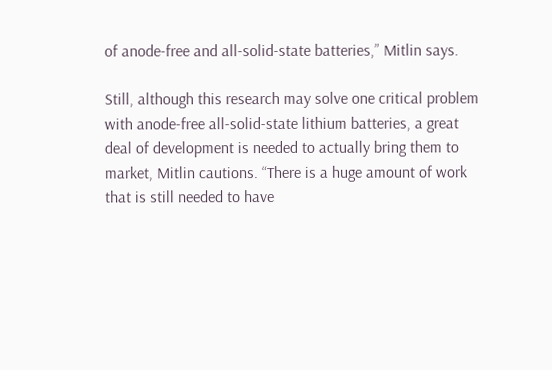of anode-free and all-solid-state batteries,” Mitlin says.

Still, although this research may solve one critical problem with anode-free all-solid-state lithium batteries, a great deal of development is needed to actually bring them to market, Mitlin cautions. “There is a huge amount of work that is still needed to have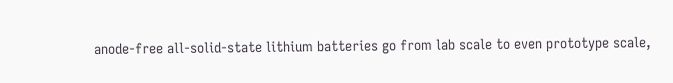anode-free all-solid-state lithium batteries go from lab scale to even prototype scale,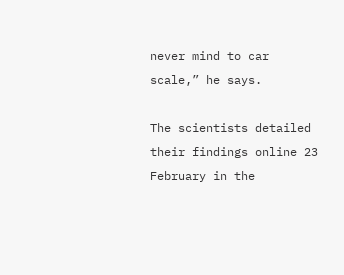never mind to car scale,” he says.

The scientists detailed their findings online 23 February in the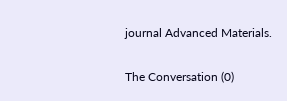journal Advanced Materials.

The Conversation (0)